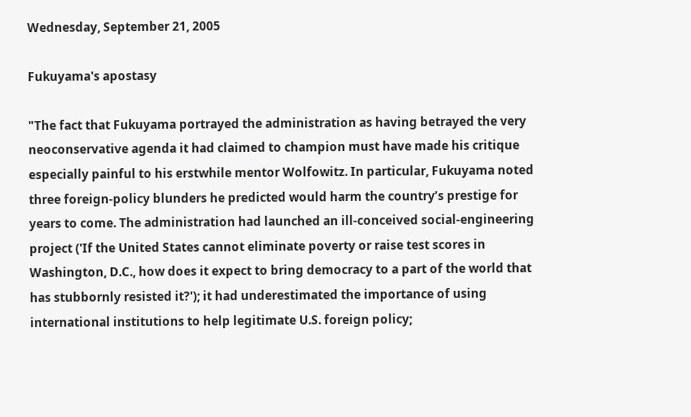Wednesday, September 21, 2005

Fukuyama's apostasy

"The fact that Fukuyama portrayed the administration as having betrayed the very neoconservative agenda it had claimed to champion must have made his critique especially painful to his erstwhile mentor Wolfowitz. In particular, Fukuyama noted three foreign-policy blunders he predicted would harm the country’s prestige for years to come. The administration had launched an ill-conceived social-engineering project ('If the United States cannot eliminate poverty or raise test scores in Washington, D.C., how does it expect to bring democracy to a part of the world that has stubbornly resisted it?'); it had underestimated the importance of using international institutions to help legitimate U.S. foreign policy;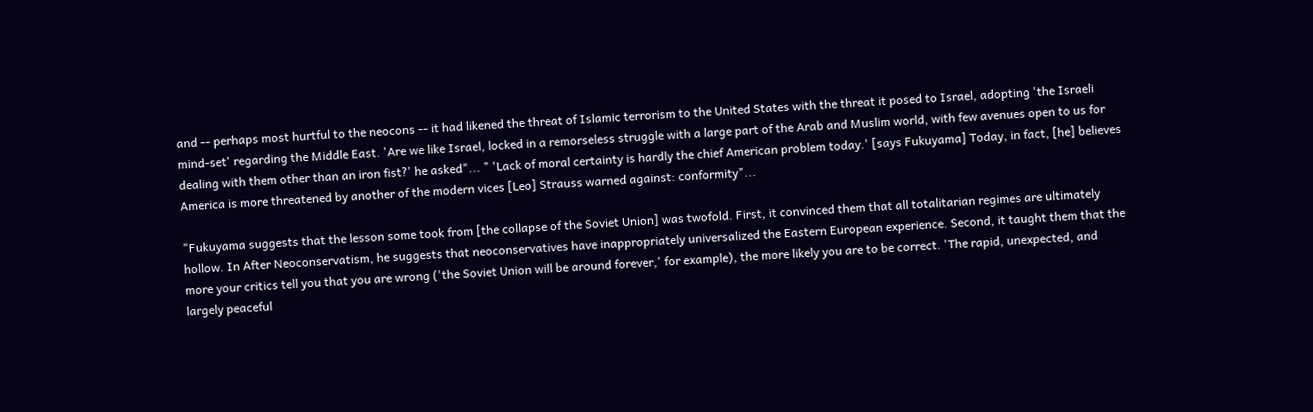and -- perhaps most hurtful to the neocons -- it had likened the threat of Islamic terrorism to the United States with the threat it posed to Israel, adopting 'the Israeli mind-set' regarding the Middle East. 'Are we like Israel, locked in a remorseless struggle with a large part of the Arab and Muslim world, with few avenues open to us for dealing with them other than an iron fist?' he asked"... " 'Lack of moral certainty is hardly the chief American problem today.' [says Fukuyama] Today, in fact, [he] believes America is more threatened by another of the modern vices [Leo] Strauss warned against: conformity"...

"Fukuyama suggests that the lesson some took from [the collapse of the Soviet Union] was twofold. First, it convinced them that all totalitarian regimes are ultimately hollow. In After Neoconservatism, he suggests that neoconservatives have inappropriately universalized the Eastern European experience. Second, it taught them that the more your critics tell you that you are wrong ('the Soviet Union will be around forever,' for example), the more likely you are to be correct. 'The rapid, unexpected, and largely peaceful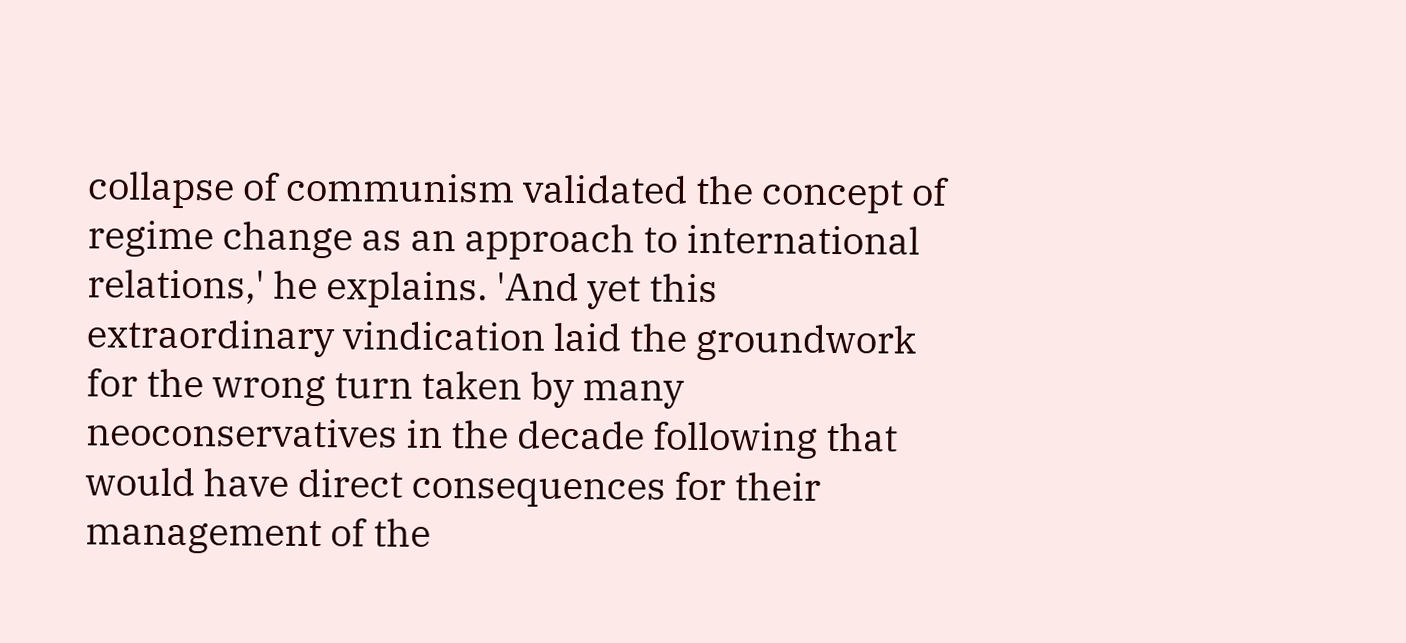collapse of communism validated the concept of regime change as an approach to international relations,' he explains. 'And yet this extraordinary vindication laid the groundwork for the wrong turn taken by many neoconservatives in the decade following that would have direct consequences for their management of the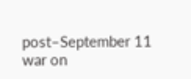post–September 11 war on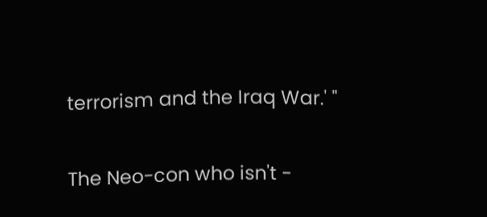terrorism and the Iraq War.' "

The Neo-con who isn't -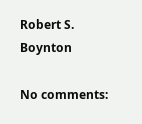Robert S. Boynton

No comments: